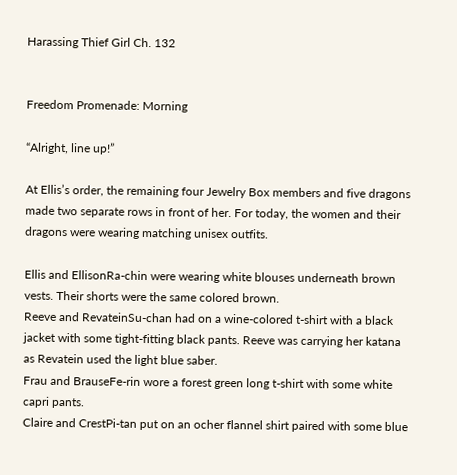Harassing Thief Girl Ch. 132


Freedom Promenade: Morning

“Alright, line up!”

At Ellis’s order, the remaining four Jewelry Box members and five dragons made two separate rows in front of her. For today, the women and their dragons were wearing matching unisex outfits.

Ellis and EllisonRa-chin were wearing white blouses underneath brown vests. Their shorts were the same colored brown.
Reeve and RevateinSu-chan had on a wine-colored t-shirt with a black jacket with some tight-fitting black pants. Reeve was carrying her katana as Revatein used the light blue saber.
Frau and BrauseFe-rin wore a forest green long t-shirt with some white capri pants.
Claire and CrestPi-tan put on an ocher flannel shirt paired with some blue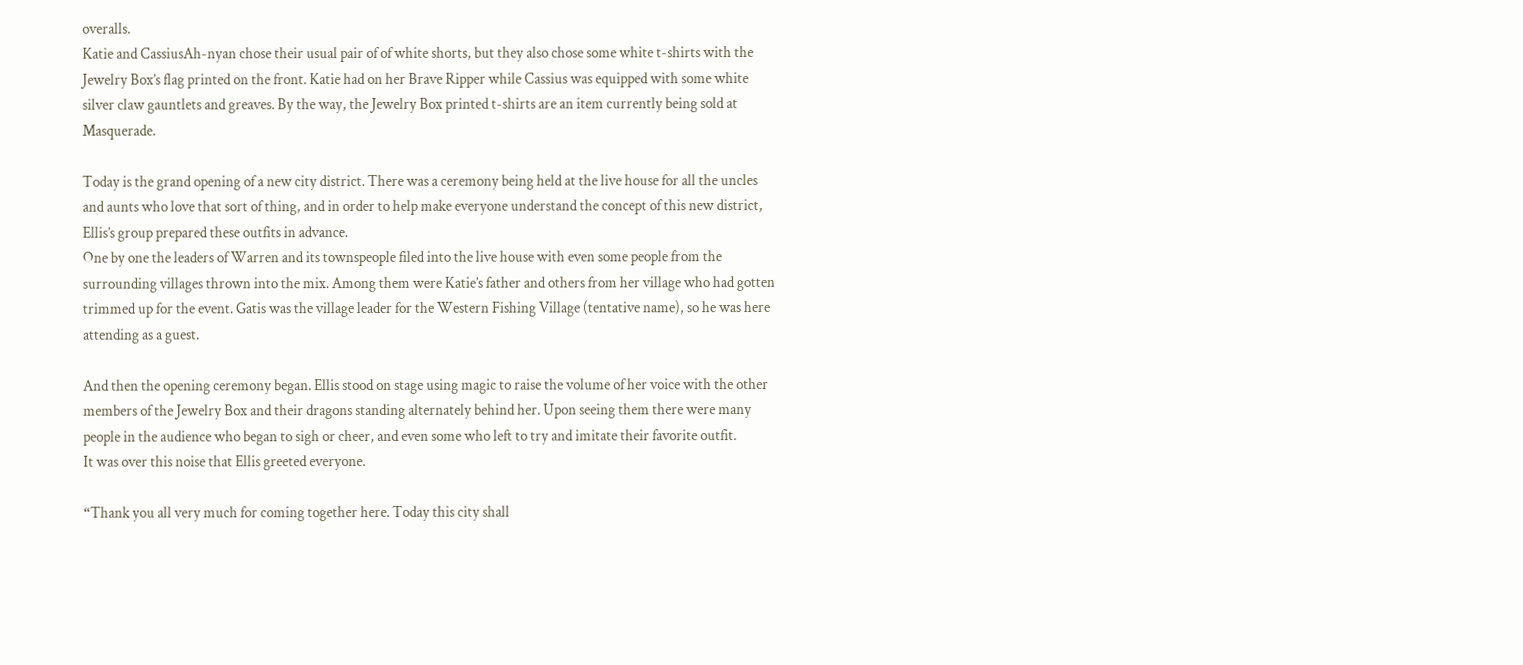overalls.
Katie and CassiusAh-nyan chose their usual pair of of white shorts, but they also chose some white t-shirts with the Jewelry Box’s flag printed on the front. Katie had on her Brave Ripper while Cassius was equipped with some white silver claw gauntlets and greaves. By the way, the Jewelry Box printed t-shirts are an item currently being sold at Masquerade.

Today is the grand opening of a new city district. There was a ceremony being held at the live house for all the uncles and aunts who love that sort of thing, and in order to help make everyone understand the concept of this new district, Ellis’s group prepared these outfits in advance.
One by one the leaders of Warren and its townspeople filed into the live house with even some people from the surrounding villages thrown into the mix. Among them were Katie’s father and others from her village who had gotten trimmed up for the event. Gatis was the village leader for the Western Fishing Village (tentative name), so he was here attending as a guest.

And then the opening ceremony began. Ellis stood on stage using magic to raise the volume of her voice with the other members of the Jewelry Box and their dragons standing alternately behind her. Upon seeing them there were many people in the audience who began to sigh or cheer, and even some who left to try and imitate their favorite outfit.
It was over this noise that Ellis greeted everyone.

“Thank you all very much for coming together here. Today this city shall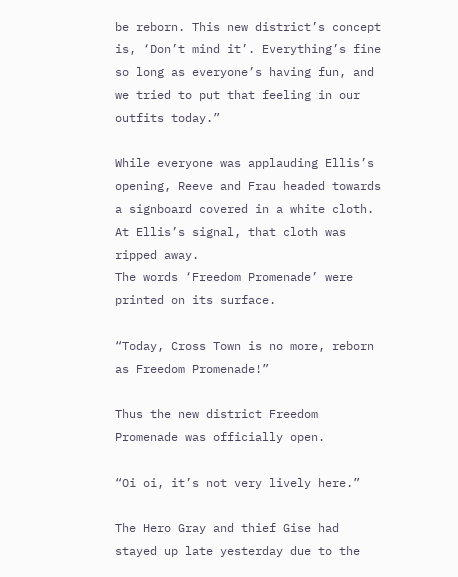be reborn. This new district’s concept is, ‘Don’t mind it’. Everything’s fine so long as everyone’s having fun, and we tried to put that feeling in our outfits today.”

While everyone was applauding Ellis’s opening, Reeve and Frau headed towards a signboard covered in a white cloth. At Ellis’s signal, that cloth was ripped away.
The words ‘Freedom Promenade’ were printed on its surface.

“Today, Cross Town is no more, reborn as Freedom Promenade!”

Thus the new district Freedom Promenade was officially open.

“Oi oi, it’s not very lively here.”

The Hero Gray and thief Gise had stayed up late yesterday due to the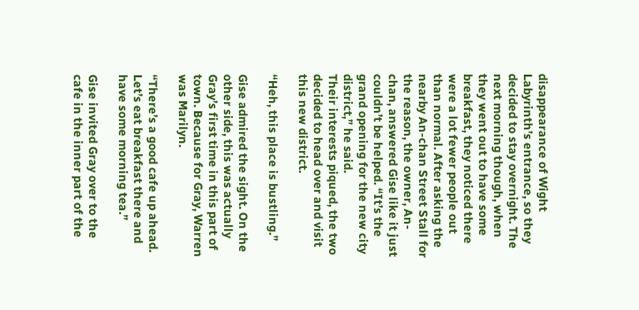disappearance of Wight Labyrinth’s entrance, so they decided to stay overnight. The next morning though, when they went out to have some breakfast, they noticed there were a lot fewer people out than normal. After asking the nearby An-chan Street Stall for the reason, the owner, An-chan, answered Gise like it just couldn’t be helped. “It’s the grand opening for the new city district,” he said.
Their interests piqued, the two decided to head over and visit this new district.

“Heh, this place is bustling.”

Gise admired the sight. On the other side, this was actually Gray’s first time in this part of town. Because for Gray, Warren was Marilyn.

“There’s a good cafe up ahead. Let’s eat breakfast there and have some morning tea.”

Gise invited Gray over to the cafe in the inner part of the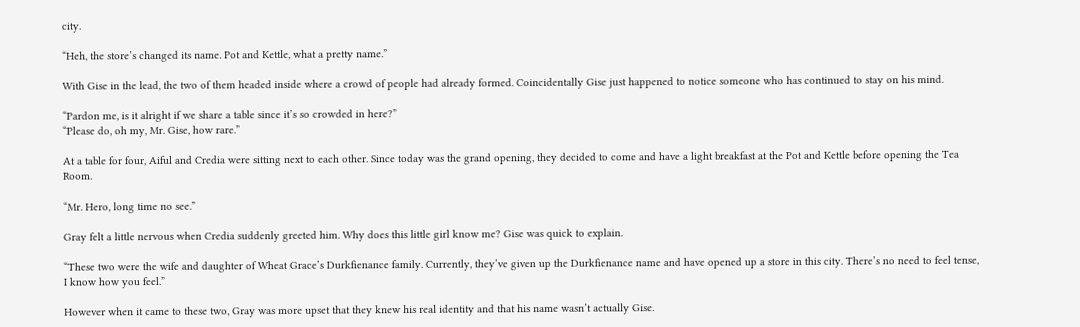city.

“Heh, the store’s changed its name. Pot and Kettle, what a pretty name.”

With Gise in the lead, the two of them headed inside where a crowd of people had already formed. Coincidentally Gise just happened to notice someone who has continued to stay on his mind.

“Pardon me, is it alright if we share a table since it’s so crowded in here?”
“Please do, oh my, Mr. Gise, how rare.”

At a table for four, Aiful and Credia were sitting next to each other. Since today was the grand opening, they decided to come and have a light breakfast at the Pot and Kettle before opening the Tea Room.

“Mr. Hero, long time no see.”

Gray felt a little nervous when Credia suddenly greeted him. Why does this little girl know me? Gise was quick to explain.

“These two were the wife and daughter of Wheat Grace’s Durkfienance family. Currently, they’ve given up the Durkfienance name and have opened up a store in this city. There’s no need to feel tense, I know how you feel.”

However when it came to these two, Gray was more upset that they knew his real identity and that his name wasn’t actually Gise.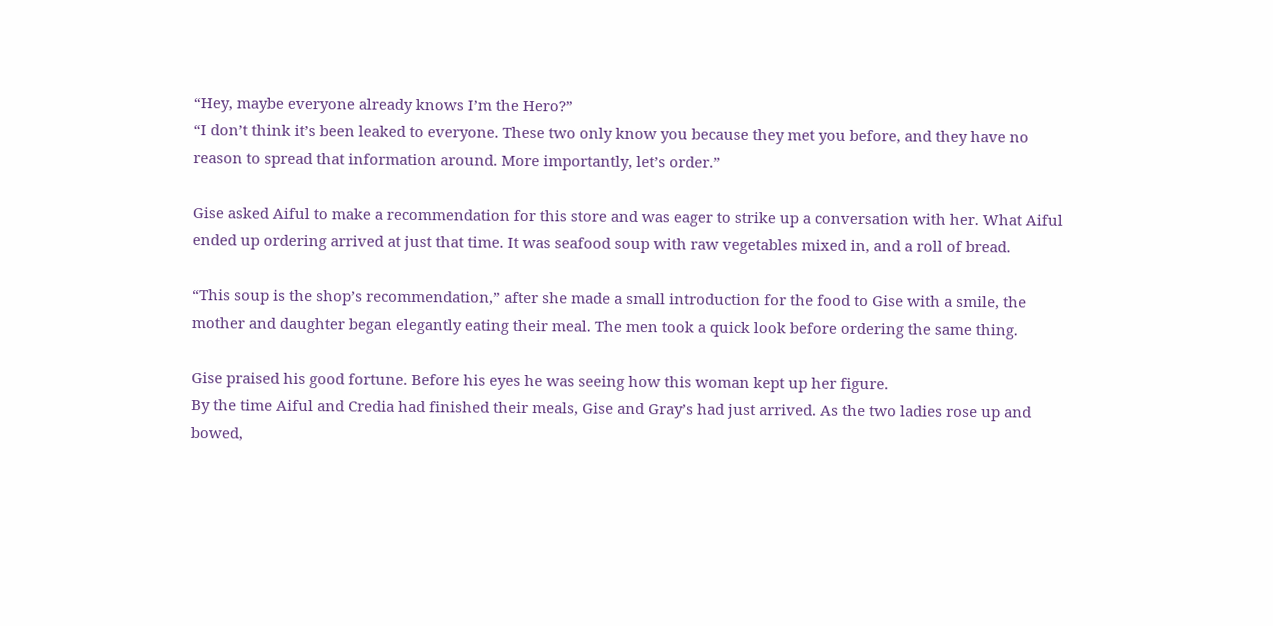“Hey, maybe everyone already knows I’m the Hero?”
“I don’t think it’s been leaked to everyone. These two only know you because they met you before, and they have no reason to spread that information around. More importantly, let’s order.”

Gise asked Aiful to make a recommendation for this store and was eager to strike up a conversation with her. What Aiful ended up ordering arrived at just that time. It was seafood soup with raw vegetables mixed in, and a roll of bread.

“This soup is the shop’s recommendation,” after she made a small introduction for the food to Gise with a smile, the mother and daughter began elegantly eating their meal. The men took a quick look before ordering the same thing.

Gise praised his good fortune. Before his eyes he was seeing how this woman kept up her figure.
By the time Aiful and Credia had finished their meals, Gise and Gray’s had just arrived. As the two ladies rose up and bowed,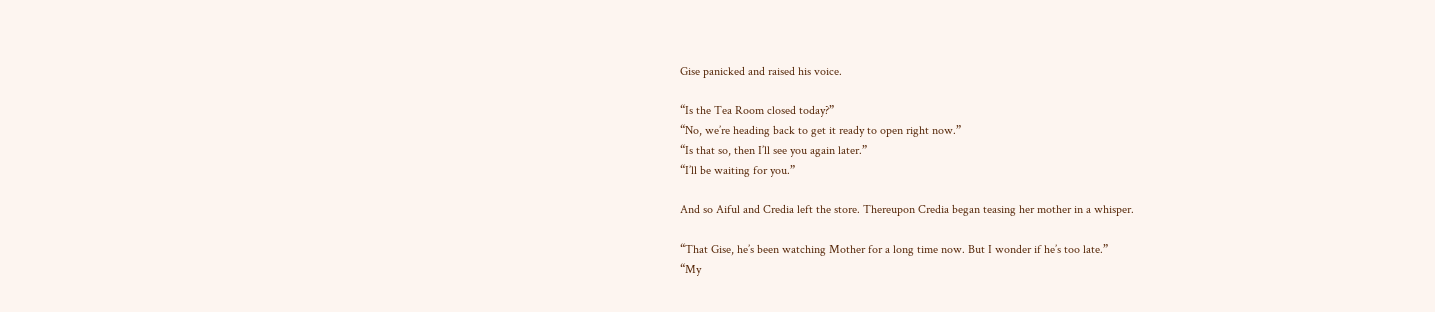Gise panicked and raised his voice.

“Is the Tea Room closed today?”
“No, we’re heading back to get it ready to open right now.”
“Is that so, then I’ll see you again later.”
“I’ll be waiting for you.”

And so Aiful and Credia left the store. Thereupon Credia began teasing her mother in a whisper.

“That Gise, he’s been watching Mother for a long time now. But I wonder if he’s too late.”
“My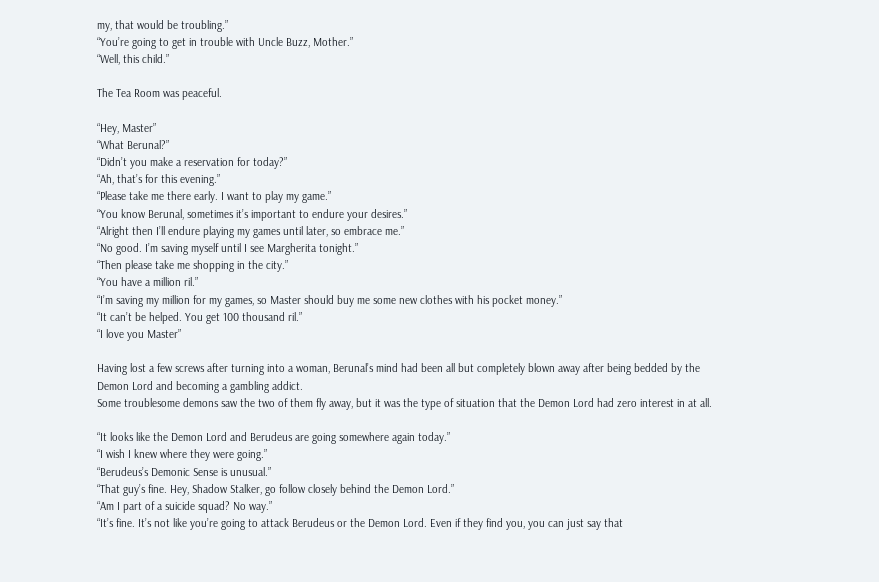my, that would be troubling.”
“You’re going to get in trouble with Uncle Buzz, Mother.”
“Well, this child.”

The Tea Room was peaceful.

“Hey, Master”
“What Berunal?”
“Didn’t you make a reservation for today?”
“Ah, that’s for this evening.”
“Please take me there early. I want to play my game.”
“You know Berunal, sometimes it’s important to endure your desires.”
“Alright then I’ll endure playing my games until later, so embrace me.”
“No good. I’m saving myself until I see Margherita tonight.”
“Then please take me shopping in the city.”
“You have a million ril.”
“I’m saving my million for my games, so Master should buy me some new clothes with his pocket money.”
“It can’t be helped. You get 100 thousand ril.”
“I love you Master”

Having lost a few screws after turning into a woman, Berunal’s mind had been all but completely blown away after being bedded by the Demon Lord and becoming a gambling addict.
Some troublesome demons saw the two of them fly away, but it was the type of situation that the Demon Lord had zero interest in at all.

“It looks like the Demon Lord and Berudeus are going somewhere again today.”
“I wish I knew where they were going.”
“Berudeus’s Demonic Sense is unusual.”
“That guy’s fine. Hey, Shadow Stalker, go follow closely behind the Demon Lord.”
“Am I part of a suicide squad? No way.”
“It’s fine. It’s not like you’re going to attack Berudeus or the Demon Lord. Even if they find you, you can just say that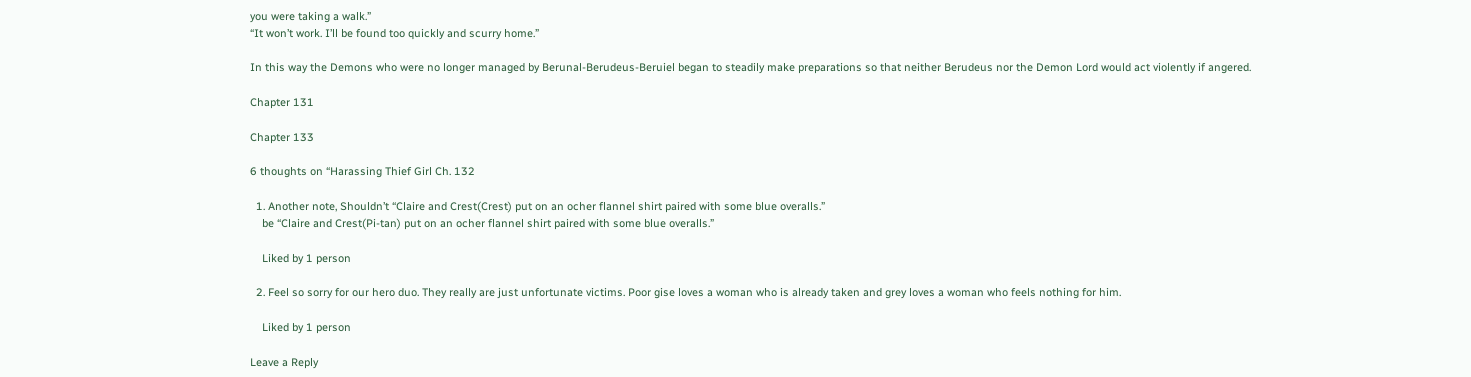you were taking a walk.”
“It won’t work. I’ll be found too quickly and scurry home.”

In this way the Demons who were no longer managed by Berunal-Berudeus-Beruiel began to steadily make preparations so that neither Berudeus nor the Demon Lord would act violently if angered.

Chapter 131

Chapter 133

6 thoughts on “Harassing Thief Girl Ch. 132

  1. Another note, Shouldn’t “Claire and Crest(Crest) put on an ocher flannel shirt paired with some blue overalls.”
    be “Claire and Crest(Pi-tan) put on an ocher flannel shirt paired with some blue overalls.”

    Liked by 1 person

  2. Feel so sorry for our hero duo. They really are just unfortunate victims. Poor gise loves a woman who is already taken and grey loves a woman who feels nothing for him.

    Liked by 1 person

Leave a Reply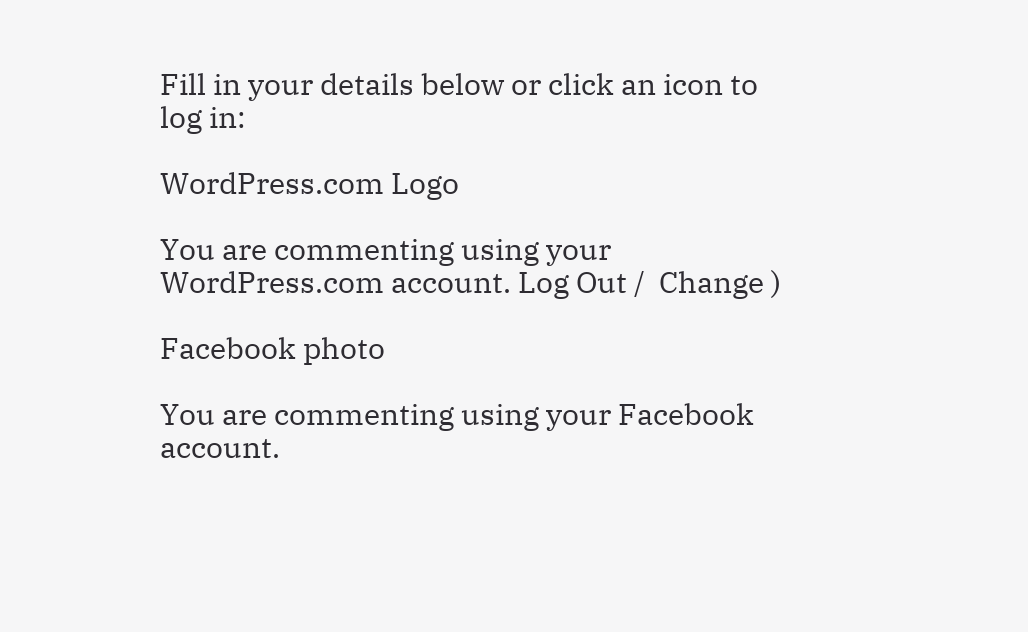Fill in your details below or click an icon to log in:

WordPress.com Logo

You are commenting using your WordPress.com account. Log Out /  Change )

Facebook photo

You are commenting using your Facebook account.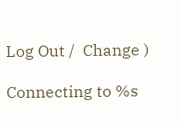Log Out /  Change )

Connecting to %s